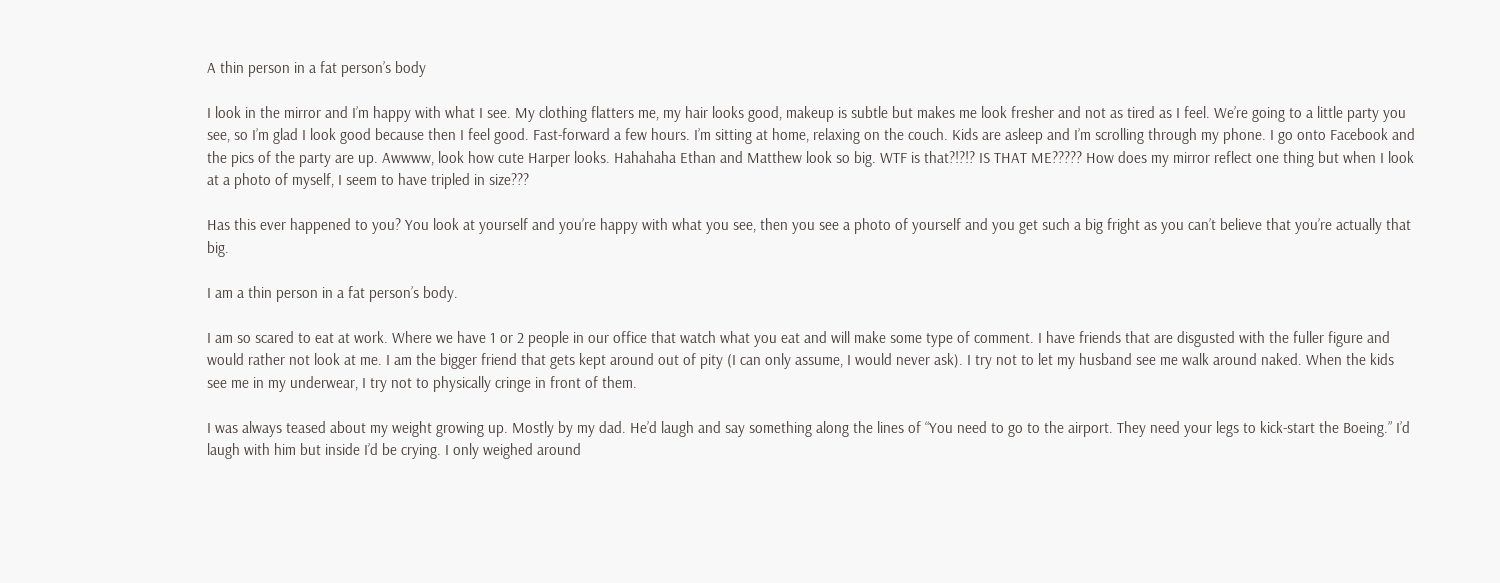A thin person in a fat person’s body

I look in the mirror and I’m happy with what I see. My clothing flatters me, my hair looks good, makeup is subtle but makes me look fresher and not as tired as I feel. We’re going to a little party you see, so I’m glad I look good because then I feel good. Fast-forward a few hours. I’m sitting at home, relaxing on the couch. Kids are asleep and I’m scrolling through my phone. I go onto Facebook and the pics of the party are up. Awwww, look how cute Harper looks. Hahahaha Ethan and Matthew look so big. WTF is that?!?!? IS THAT ME????? How does my mirror reflect one thing but when I look at a photo of myself, I seem to have tripled in size???

Has this ever happened to you? You look at yourself and you’re happy with what you see, then you see a photo of yourself and you get such a big fright as you can’t believe that you’re actually that big.

I am a thin person in a fat person’s body.

I am so scared to eat at work. Where we have 1 or 2 people in our office that watch what you eat and will make some type of comment. I have friends that are disgusted with the fuller figure and would rather not look at me. I am the bigger friend that gets kept around out of pity (I can only assume, I would never ask). I try not to let my husband see me walk around naked. When the kids see me in my underwear, I try not to physically cringe in front of them.

I was always teased about my weight growing up. Mostly by my dad. He’d laugh and say something along the lines of “You need to go to the airport. They need your legs to kick-start the Boeing.” I’d laugh with him but inside I’d be crying. I only weighed around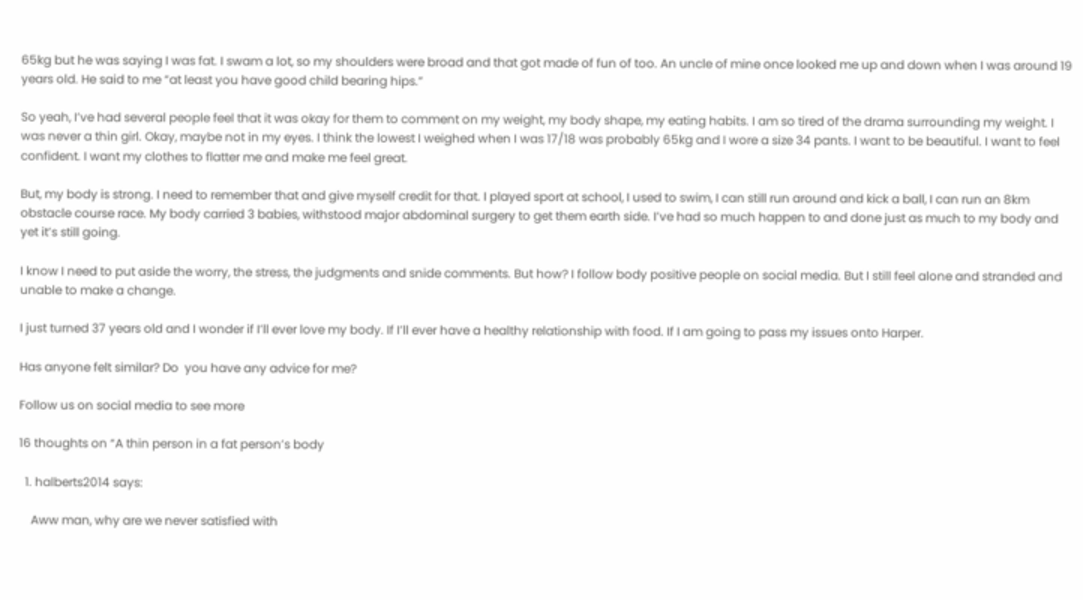65kg but he was saying I was fat. I swam a lot, so my shoulders were broad and that got made of fun of too. An uncle of mine once looked me up and down when I was around 19 years old. He said to me “at least you have good child bearing hips.”

So yeah, I’ve had several people feel that it was okay for them to comment on my weight, my body shape, my eating habits. I am so tired of the drama surrounding my weight. I was never a thin girl. Okay, maybe not in my eyes. I think the lowest I weighed when I was 17/18 was probably 65kg and I wore a size 34 pants. I want to be beautiful. I want to feel confident. I want my clothes to flatter me and make me feel great.

But, my body is strong. I need to remember that and give myself credit for that. I played sport at school, I used to swim, I can still run around and kick a ball, I can run an 8km obstacle course race. My body carried 3 babies, withstood major abdominal surgery to get them earth side. I’ve had so much happen to and done just as much to my body and yet it’s still going.

I know I need to put aside the worry, the stress, the judgments and snide comments. But how? I follow body positive people on social media. But I still feel alone and stranded and unable to make a change.

I just turned 37 years old and I wonder if I’ll ever love my body. If I’ll ever have a healthy relationship with food. If I am going to pass my issues onto Harper.

Has anyone felt similar? Do  you have any advice for me?

Follow us on social media to see more

16 thoughts on “A thin person in a fat person’s body

  1. halberts2014 says:

    Aww man, why are we never satisfied with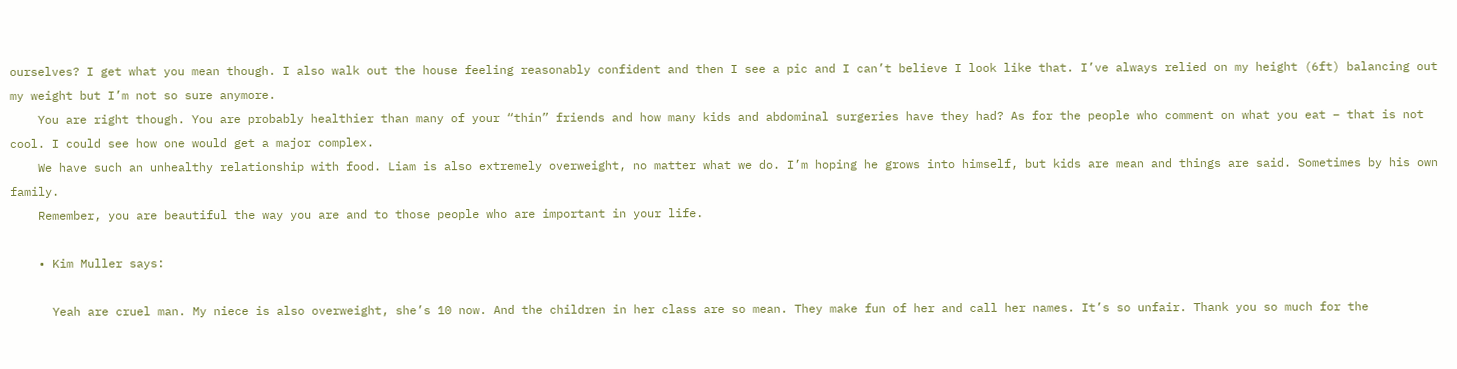ourselves? I get what you mean though. I also walk out the house feeling reasonably confident and then I see a pic and I can’t believe I look like that. I’ve always relied on my height (6ft) balancing out my weight but I’m not so sure anymore.
    You are right though. You are probably healthier than many of your “thin” friends and how many kids and abdominal surgeries have they had? As for the people who comment on what you eat – that is not cool. I could see how one would get a major complex.
    We have such an unhealthy relationship with food. Liam is also extremely overweight, no matter what we do. I’m hoping he grows into himself, but kids are mean and things are said. Sometimes by his own family.
    Remember, you are beautiful the way you are and to those people who are important in your life.

    • Kim Muller says:

      Yeah are cruel man. My niece is also overweight, she’s 10 now. And the children in her class are so mean. They make fun of her and call her names. It’s so unfair. Thank you so much for the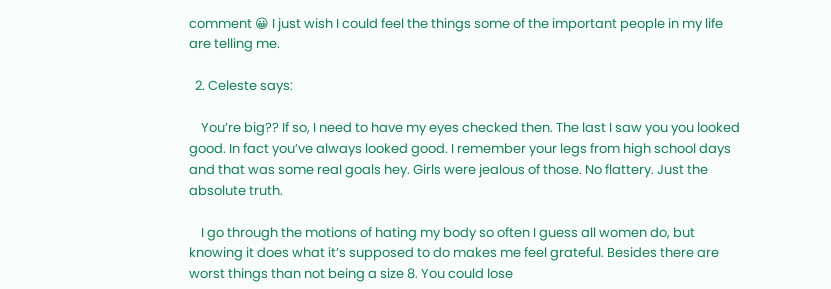comment 😀 I just wish I could feel the things some of the important people in my life are telling me.

  2. Celeste says:

    You’re big?? If so, I need to have my eyes checked then. The last I saw you you looked good. In fact you’ve always looked good. I remember your legs from high school days and that was some real goals hey. Girls were jealous of those. No flattery. Just the absolute truth.

    I go through the motions of hating my body so often I guess all women do, but knowing it does what it’s supposed to do makes me feel grateful. Besides there are worst things than not being a size 8. You could lose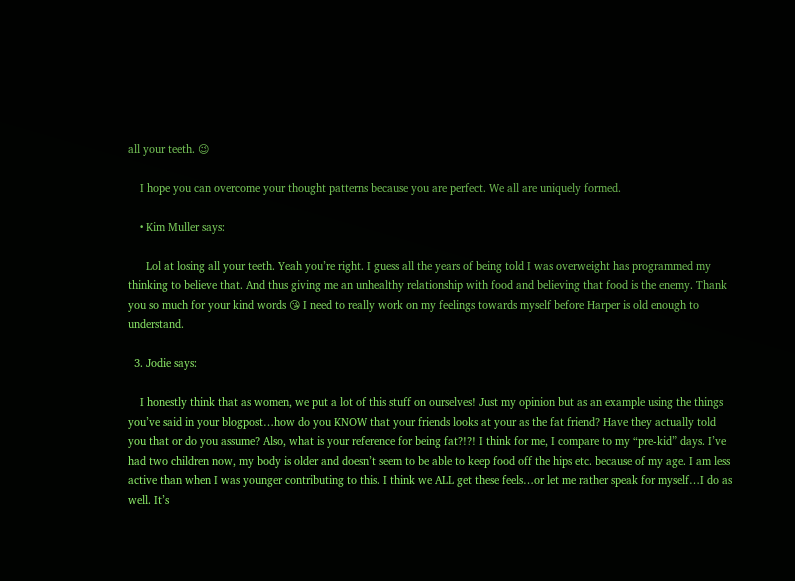all your teeth. 😉

    I hope you can overcome your thought patterns because you are perfect. We all are uniquely formed.

    • Kim Muller says:

      Lol at losing all your teeth. Yeah you’re right. I guess all the years of being told I was overweight has programmed my thinking to believe that. And thus giving me an unhealthy relationship with food and believing that food is the enemy. Thank you so much for your kind words 😘 I need to really work on my feelings towards myself before Harper is old enough to understand.

  3. Jodie says:

    I honestly think that as women, we put a lot of this stuff on ourselves! Just my opinion but as an example using the things you’ve said in your blogpost…how do you KNOW that your friends looks at your as the fat friend? Have they actually told you that or do you assume? Also, what is your reference for being fat?!?! I think for me, I compare to my “pre-kid” days. I’ve had two children now, my body is older and doesn’t seem to be able to keep food off the hips etc. because of my age. I am less active than when I was younger contributing to this. I think we ALL get these feels…or let me rather speak for myself…I do as well. It’s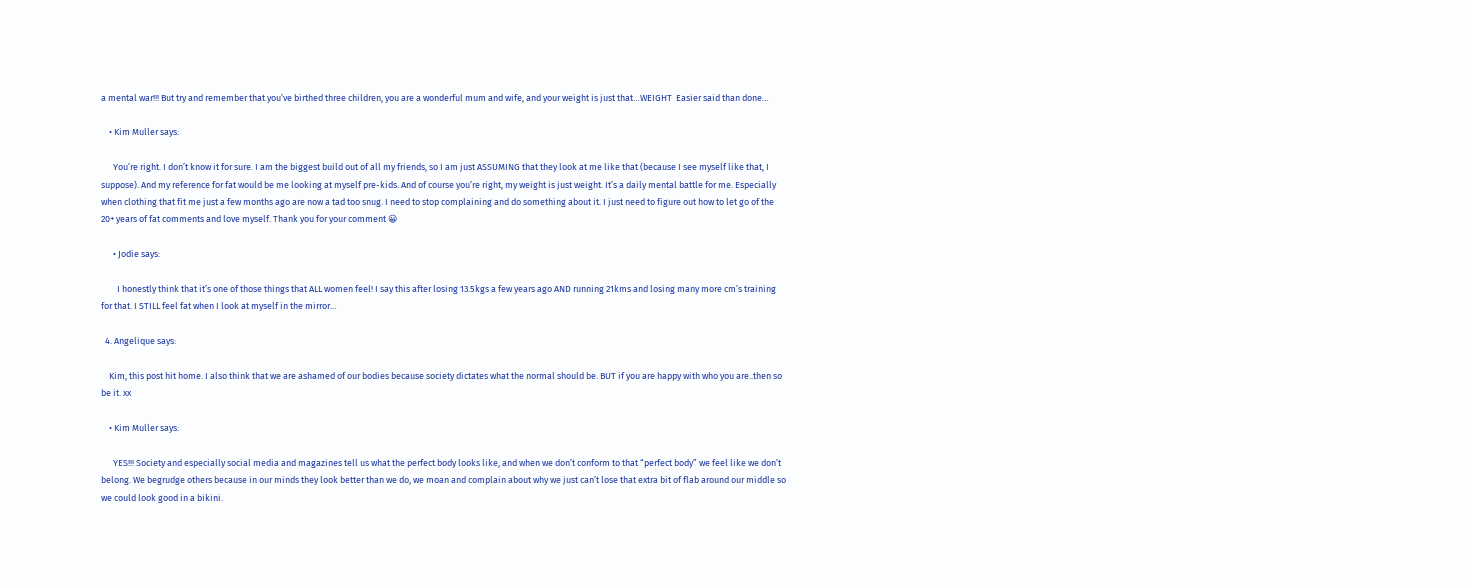a mental war!!! But try and remember that you’ve birthed three children, you are a wonderful mum and wife, and your weight is just that…WEIGHT  Easier said than done…

    • Kim Muller says:

      You’re right. I don’t know it for sure. I am the biggest build out of all my friends, so I am just ASSUMING that they look at me like that (because I see myself like that, I suppose). And my reference for fat would be me looking at myself pre-kids. And of course you’re right, my weight is just weight. It’s a daily mental battle for me. Especially when clothing that fit me just a few months ago are now a tad too snug. I need to stop complaining and do something about it. I just need to figure out how to let go of the 20+ years of fat comments and love myself. Thank you for your comment 😀

      • Jodie says:

        I honestly think that it’s one of those things that ALL women feel! I say this after losing 13.5kgs a few years ago AND running 21kms and losing many more cm’s training for that. I STILL feel fat when I look at myself in the mirror…

  4. Angelique says:

    Kim, this post hit home. I also think that we are ashamed of our bodies because society dictates what the normal should be. BUT if you are happy with who you are..then so be it. xx

    • Kim Muller says:

      YES!!! Society and especially social media and magazines tell us what the perfect body looks like, and when we don’t conform to that “perfect body” we feel like we don’t belong. We begrudge others because in our minds they look better than we do, we moan and complain about why we just can’t lose that extra bit of flab around our middle so we could look good in a bikini.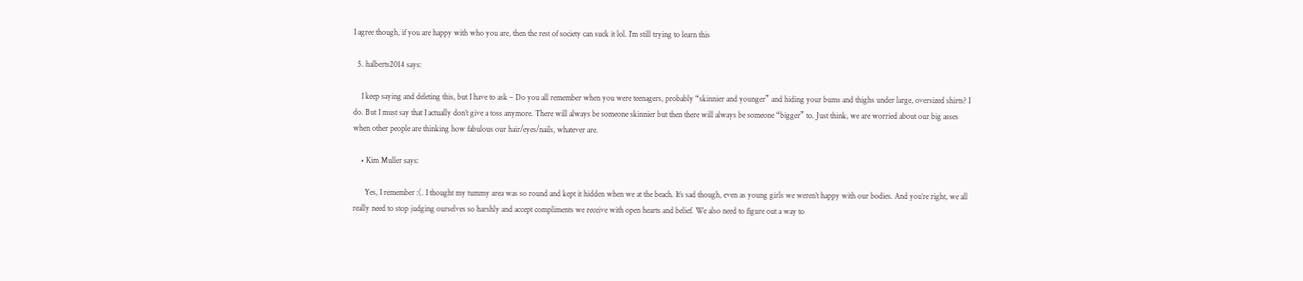I agree though, if you are happy with who you are, then the rest of society can suck it lol. I’m still trying to learn this

  5. halberts2014 says:

    I keep saying and deleting this, but I have to ask – Do you all remember when you were teenagers, probably “skinnier and younger” and hiding your bums and thighs under large, oversized shirts? I do. But I must say that I actually don’t give a toss anymore. There will always be someone skinnier but then there will always be someone “bigger” to. Just think, we are worried about our big asses when other people are thinking how fabulous our hair/eyes/nails, whatever are.

    • Kim Muller says:

      Yes, I remember :(. I thought my tummy area was so round and kept it hidden when we at the beach. It’s sad though, even as young girls we weren’t happy with our bodies. And you’re right, we all really need to stop judging ourselves so harshly and accept compliments we receive with open hearts and belief. We also need to figure out a way to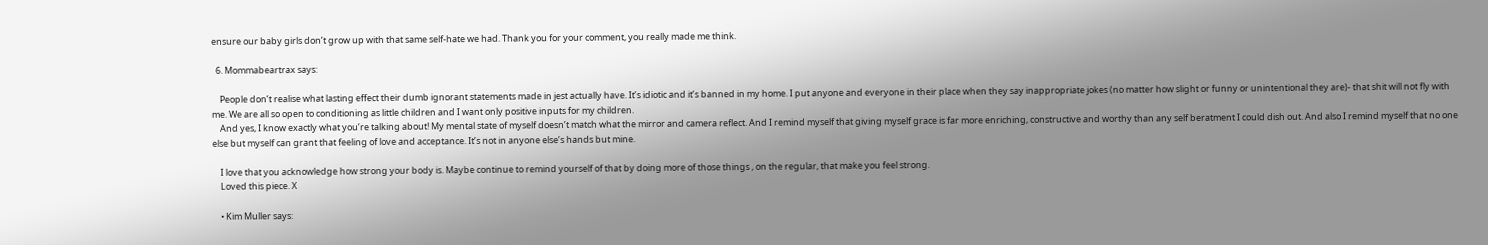ensure our baby girls don’t grow up with that same self-hate we had. Thank you for your comment, you really made me think.

  6. Mommabeartrax says:

    People don’t realise what lasting effect their dumb ignorant statements made in jest actually have. It’s idiotic and it’s banned in my home. I put anyone and everyone in their place when they say inappropriate jokes (no matter how slight or funny or unintentional they are)- that shit will not fly with me. We are all so open to conditioning as little children and I want only positive inputs for my children.
    And yes, I know exactly what you’re talking about! My mental state of myself doesn’t match what the mirror and camera reflect. And I remind myself that giving myself grace is far more enriching, constructive and worthy than any self beratment I could dish out. And also I remind myself that no one else but myself can grant that feeling of love and acceptance. It’s not in anyone else’s hands but mine.

    I love that you acknowledge how strong your body is. Maybe continue to remind yourself of that by doing more of those things , on the regular, that make you feel strong.
    Loved this piece. X

    • Kim Muller says: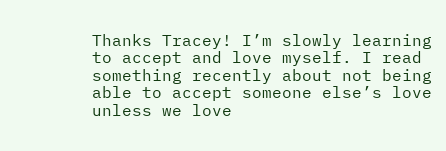Thanks Tracey! I’m slowly learning to accept and love myself. I read something recently about not being able to accept someone else’s love unless we love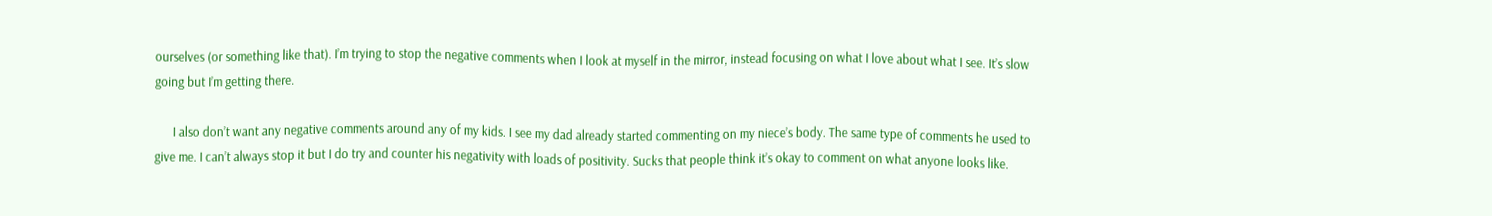ourselves (or something like that). I’m trying to stop the negative comments when I look at myself in the mirror, instead focusing on what I love about what I see. It’s slow going but I’m getting there.

      I also don’t want any negative comments around any of my kids. I see my dad already started commenting on my niece’s body. The same type of comments he used to give me. I can’t always stop it but I do try and counter his negativity with loads of positivity. Sucks that people think it’s okay to comment on what anyone looks like.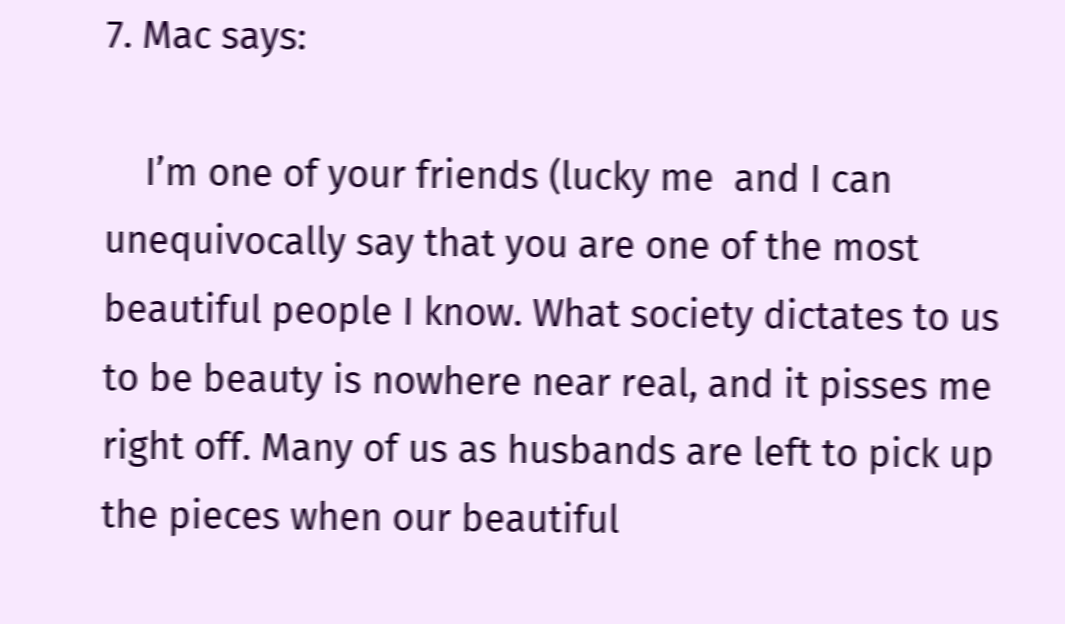7. Mac says:

    I’m one of your friends (lucky me  and I can unequivocally say that you are one of the most beautiful people I know. What society dictates to us to be beauty is nowhere near real, and it pisses me right off. Many of us as husbands are left to pick up the pieces when our beautiful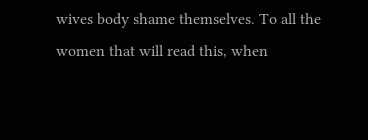wives body shame themselves. To all the women that will read this, when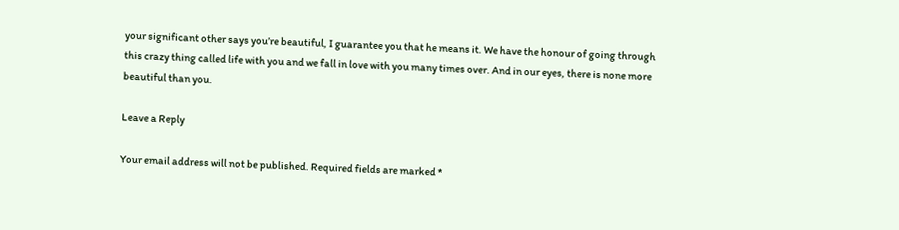your significant other says you’re beautiful, I guarantee you that he means it. We have the honour of going through this crazy thing called life with you and we fall in love with you many times over. And in our eyes, there is none more beautiful than you.

Leave a Reply

Your email address will not be published. Required fields are marked *